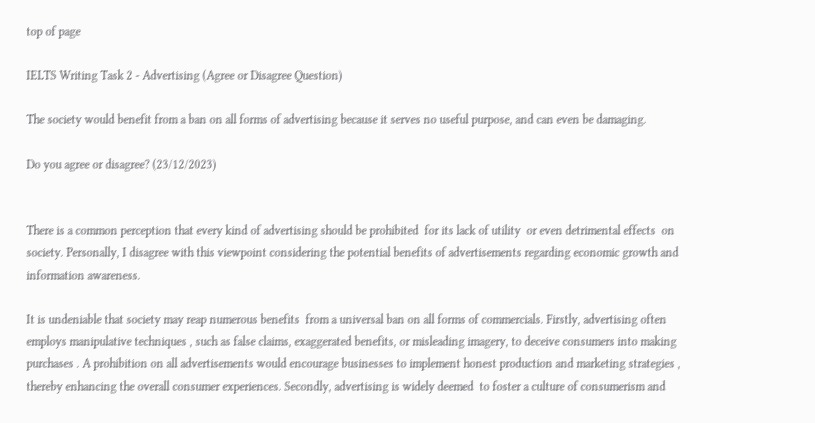top of page

IELTS Writing Task 2 - Advertising (Agree or Disagree Question)

The society would benefit from a ban on all forms of advertising because it serves no useful purpose, and can even be damaging.

Do you agree or disagree? (23/12/2023)


There is a common perception that every kind of advertising should be prohibited  for its lack of utility  or even detrimental effects  on society. Personally, I disagree with this viewpoint considering the potential benefits of advertisements regarding economic growth and information awareness.

It is undeniable that society may reap numerous benefits  from a universal ban on all forms of commercials. Firstly, advertising often employs manipulative techniques , such as false claims, exaggerated benefits, or misleading imagery, to deceive consumers into making purchases . A prohibition on all advertisements would encourage businesses to implement honest production and marketing strategies , thereby enhancing the overall consumer experiences. Secondly, advertising is widely deemed  to foster a culture of consumerism and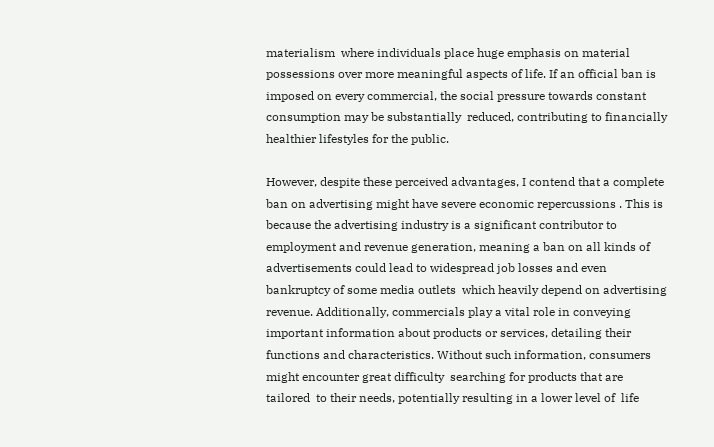materialism  where individuals place huge emphasis on material possessions over more meaningful aspects of life. If an official ban is imposed on every commercial, the social pressure towards constant consumption may be substantially  reduced, contributing to financially healthier lifestyles for the public.

However, despite these perceived advantages, I contend that a complete ban on advertising might have severe economic repercussions . This is because the advertising industry is a significant contributor to employment and revenue generation, meaning a ban on all kinds of advertisements could lead to widespread job losses and even bankruptcy of some media outlets  which heavily depend on advertising revenue. Additionally, commercials play a vital role in conveying  important information about products or services, detailing their functions and characteristics. Without such information, consumers might encounter great difficulty  searching for products that are tailored  to their needs, potentially resulting in a lower level of  life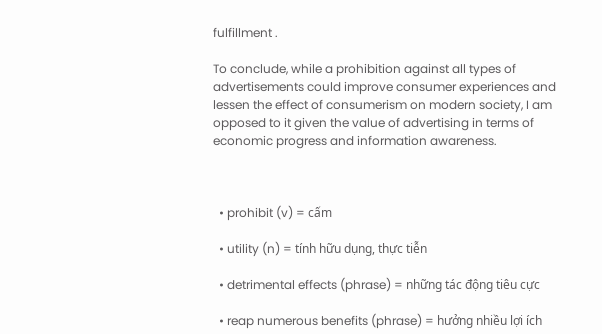fulfillment .

To conclude, while a prohibition against all types of advertisements could improve consumer experiences and lessen the effect of consumerism on modern society, I am opposed to it given the value of advertising in terms of economic progress and information awareness.



  • prohibit (v) = cấm

  • utility (n) = tính hữu dụng, thực tiễn

  • detrimental effects (phrase) = những tác động tiêu cực

  • reap numerous benefits (phrase) = hưởng nhiều lợi ích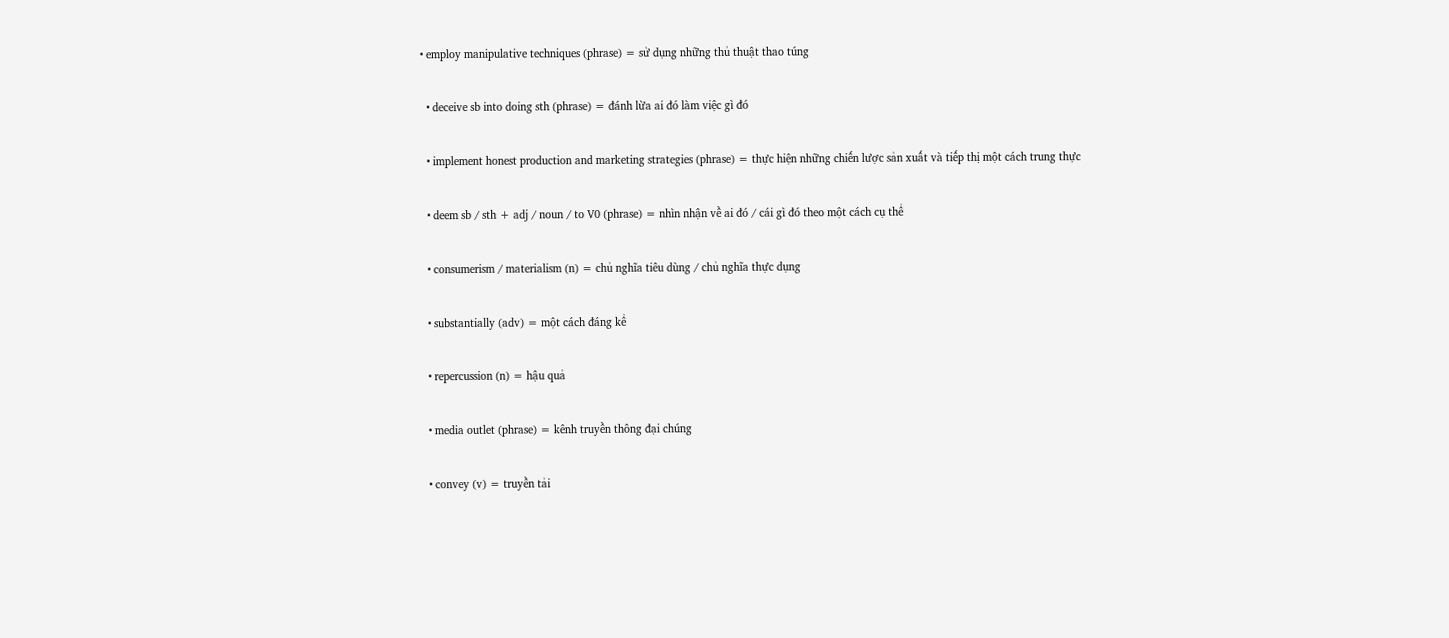• employ manipulative techniques (phrase) = sử dụng những thủ thuật thao túng

  • deceive sb into doing sth (phrase) = đánh lừa ai đó làm việc gì đó

  • implement honest production and marketing strategies (phrase) = thực hiện những chiến lược sản xuất và tiếp thị một cách trung thực

  • deem sb / sth + adj / noun / to V0 (phrase) = nhìn nhận về ai đó / cái gì đó theo một cách cụ thể

  • consumerism / materialism (n) = chủ nghĩa tiêu dùng / chủ nghĩa thực dụng

  • substantially (adv) = một cách đáng kể

  • repercussion (n) = hậu quả

  • media outlet (phrase) = kênh truyền thông đại chúng

  • convey (v) = truyền tải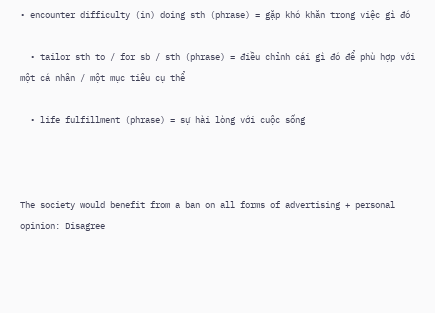• encounter difficulty (in) doing sth (phrase) = gặp khó khăn trong việc gì đó

  • tailor sth to / for sb / sth (phrase) = điều chỉnh cái gì đó để phù hợp với một cá nhân / một mục tiêu cụ thể

  • life fulfillment (phrase) = sự hài lòng với cuộc sống



The society would benefit from a ban on all forms of advertising + personal opinion: Disagree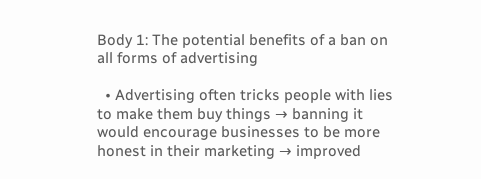Body 1: The potential benefits of a ban on all forms of advertising

  • Advertising often tricks people with lies to make them buy things → banning it would encourage businesses to be more honest in their marketing → improved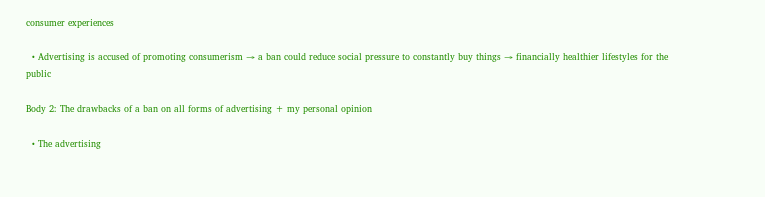consumer experiences

  • Advertising is accused of promoting consumerism → a ban could reduce social pressure to constantly buy things → financially healthier lifestyles for the public

Body 2: The drawbacks of a ban on all forms of advertising + my personal opinion

  • The advertising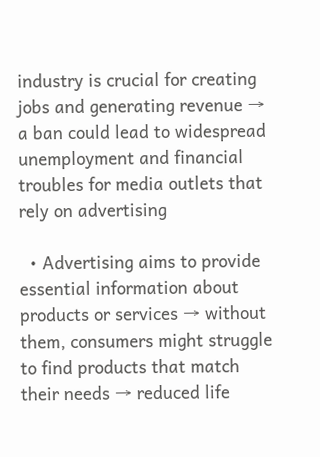industry is crucial for creating jobs and generating revenue → a ban could lead to widespread unemployment and financial troubles for media outlets that rely on advertising

  • Advertising aims to provide essential information about products or services → without them, consumers might struggle to find products that match their needs → reduced life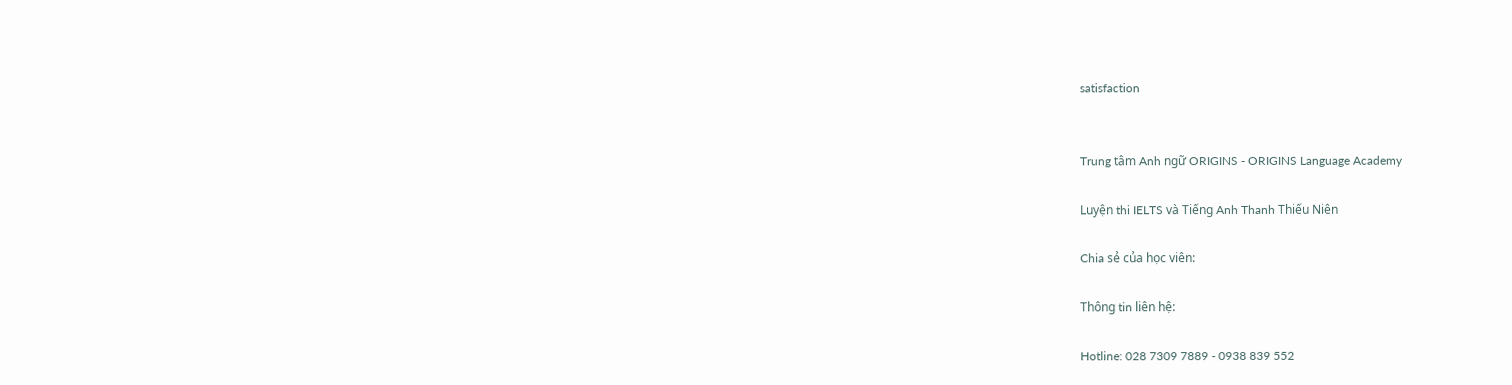satisfaction


Trung tâm Anh ngữ ORIGINS - ORIGINS Language Academy

Luyện thi IELTS và Tiếng Anh Thanh Thiếu Niên

Chia sẻ của học viên:

Thông tin liên hệ:

Hotline: 028 7309 7889 - 0938 839 552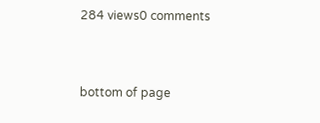284 views0 comments


bottom of page